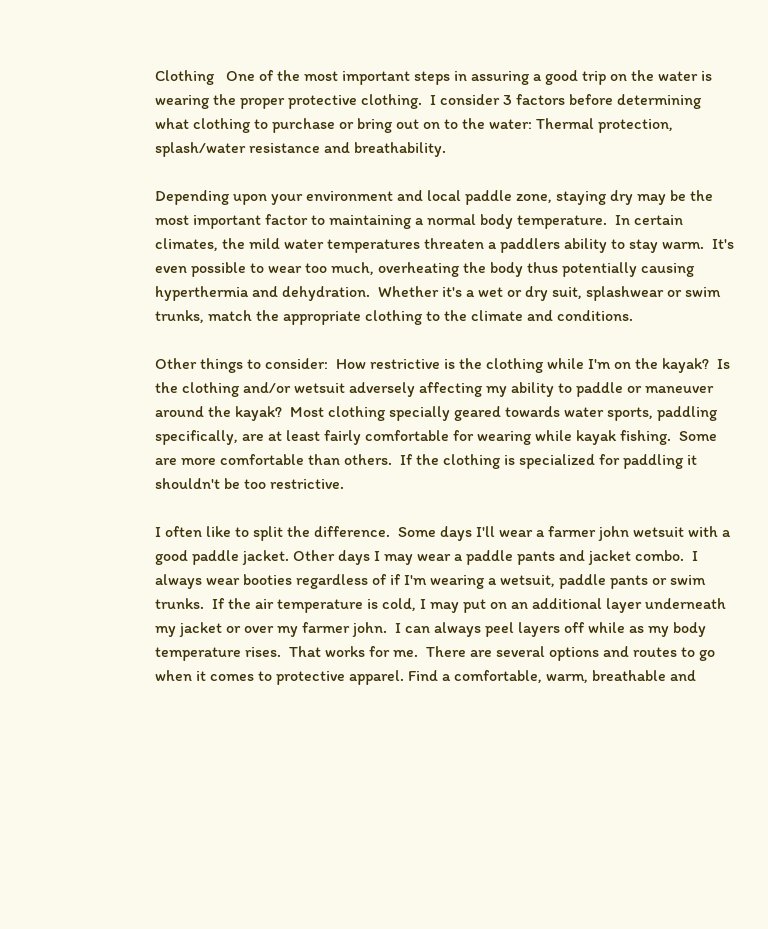Clothing   One of the most important steps in assuring a good trip on the water is wearing the proper protective clothing.  I consider 3 factors before determining what clothing to purchase or bring out on to the water: Thermal protection, splash/water resistance and breathability.

Depending upon your environment and local paddle zone, staying dry may be the most important factor to maintaining a normal body temperature.  In certain climates, the mild water temperatures threaten a paddlers ability to stay warm.  It's even possible to wear too much, overheating the body thus potentially causing hyperthermia and dehydration.  Whether it's a wet or dry suit, splashwear or swim trunks, match the appropriate clothing to the climate and conditions.

Other things to consider:  How restrictive is the clothing while I'm on the kayak?  Is the clothing and/or wetsuit adversely affecting my ability to paddle or maneuver around the kayak?  Most clothing specially geared towards water sports, paddling specifically, are at least fairly comfortable for wearing while kayak fishing.  Some are more comfortable than others.  If the clothing is specialized for paddling it shouldn't be too restrictive.

I often like to split the difference.  Some days I'll wear a farmer john wetsuit with a good paddle jacket. Other days I may wear a paddle pants and jacket combo.  I always wear booties regardless of if I'm wearing a wetsuit, paddle pants or swim trunks.  If the air temperature is cold, I may put on an additional layer underneath my jacket or over my farmer john.  I can always peel layers off while as my body temperature rises.  That works for me.  There are several options and routes to go when it comes to protective apparel. Find a comfortable, warm, breathable and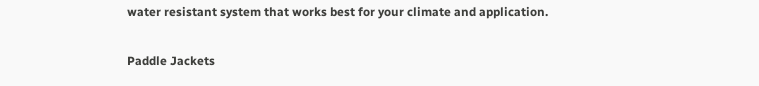water resistant system that works best for your climate and application.

Paddle Jackets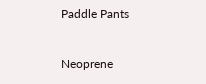Paddle Pants


Neoprene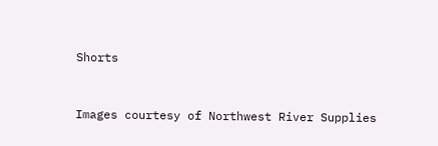Shorts


Images courtesy of Northwest River Supplies